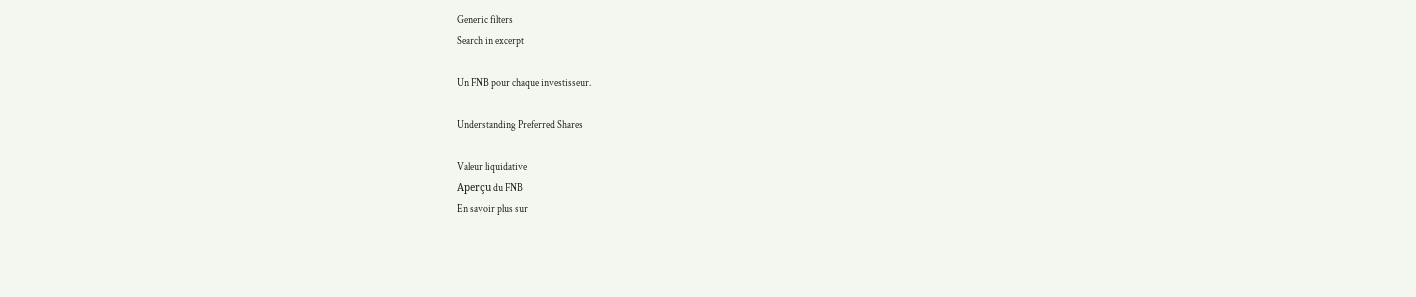Generic filters
Search in excerpt

Un FNB pour chaque investisseur.

Understanding Preferred Shares

Valeur liquidative
Aperçu du FNB
En savoir plus sur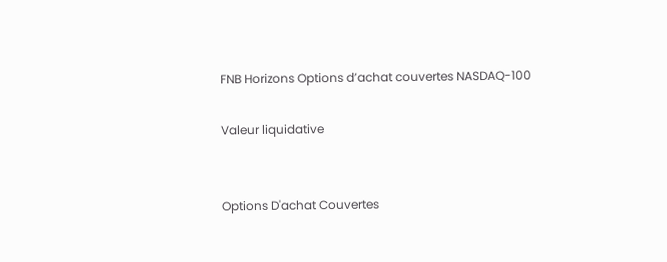FNB Horizons Options d’achat couvertes NASDAQ-100

Valeur liquidative


Options D'achat Couvertes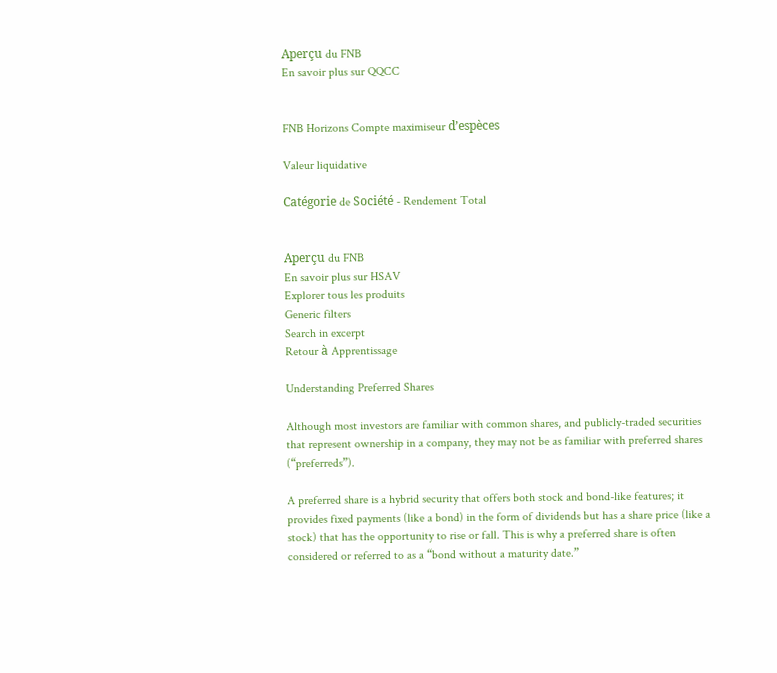Aperçu du FNB
En savoir plus sur QQCC


FNB Horizons Compte maximiseur d’espèces

Valeur liquidative

Catégorie de Société - Rendement Total


Aperçu du FNB
En savoir plus sur HSAV
Explorer tous les produits
Generic filters
Search in excerpt
Retour à Apprentissage

Understanding Preferred Shares

Although most investors are familiar with common shares, and publicly-traded securities that represent ownership in a company, they may not be as familiar with preferred shares (“preferreds”).

A preferred share is a hybrid security that offers both stock and bond-like features; it provides fixed payments (like a bond) in the form of dividends but has a share price (like a stock) that has the opportunity to rise or fall. This is why a preferred share is often considered or referred to as a “bond without a maturity date.”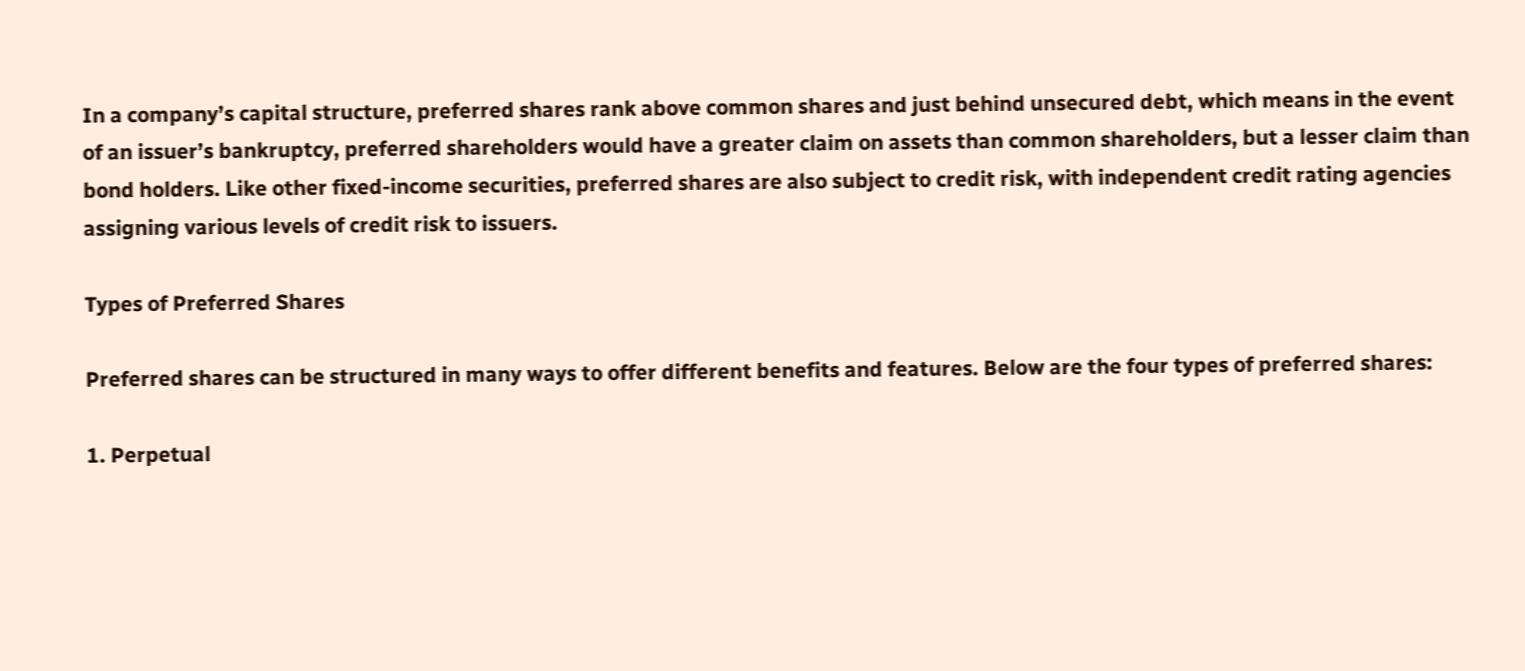In a company’s capital structure, preferred shares rank above common shares and just behind unsecured debt, which means in the event of an issuer’s bankruptcy, preferred shareholders would have a greater claim on assets than common shareholders, but a lesser claim than bond holders. Like other fixed-income securities, preferred shares are also subject to credit risk, with independent credit rating agencies assigning various levels of credit risk to issuers.

Types of Preferred Shares

Preferred shares can be structured in many ways to offer different benefits and features. Below are the four types of preferred shares:

1. Perpetual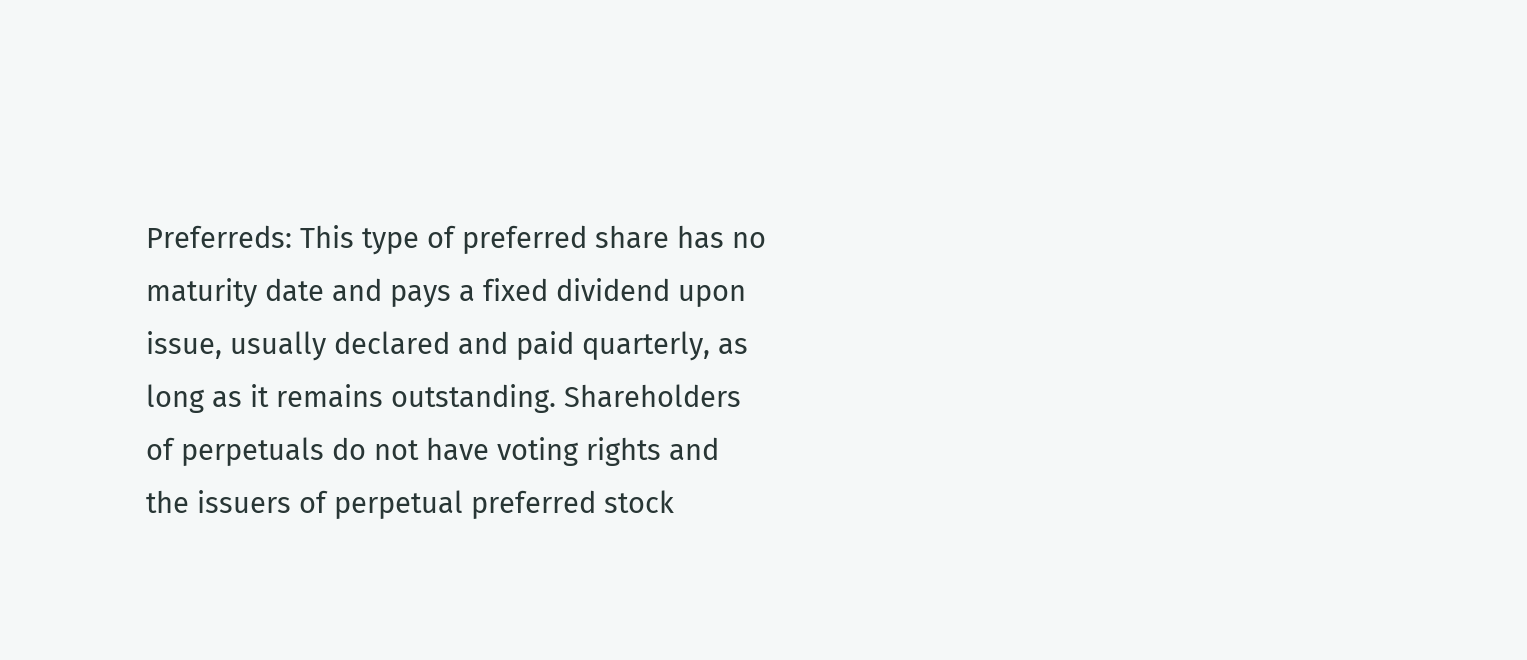Preferreds: This type of preferred share has no maturity date and pays a fixed dividend upon issue, usually declared and paid quarterly, as long as it remains outstanding. Shareholders of perpetuals do not have voting rights and the issuers of perpetual preferred stock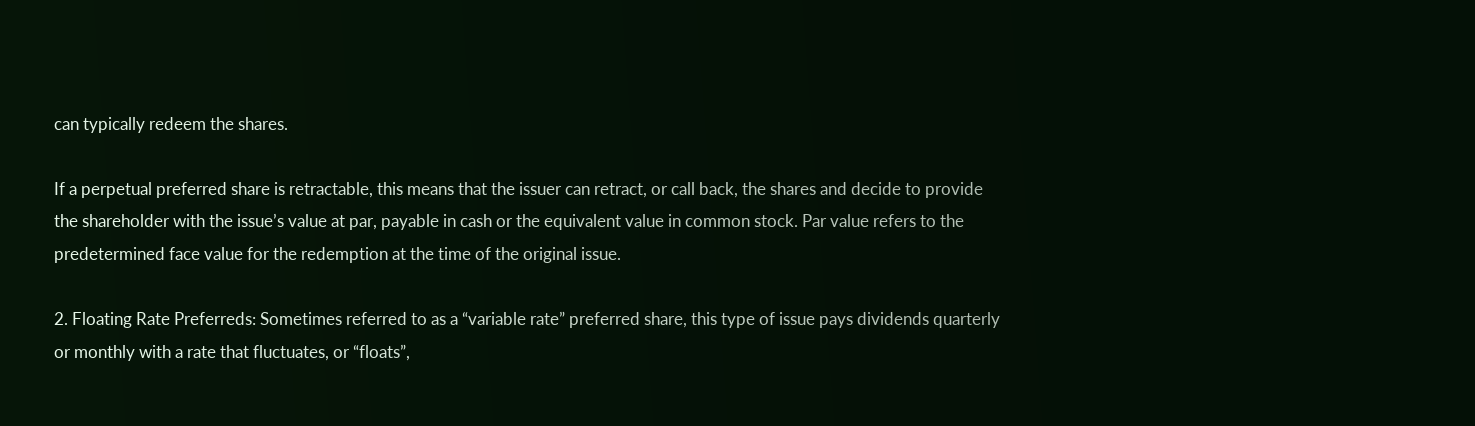can typically redeem the shares.

If a perpetual preferred share is retractable, this means that the issuer can retract, or call back, the shares and decide to provide the shareholder with the issue’s value at par, payable in cash or the equivalent value in common stock. Par value refers to the predetermined face value for the redemption at the time of the original issue.

2. Floating Rate Preferreds: Sometimes referred to as a “variable rate” preferred share, this type of issue pays dividends quarterly or monthly with a rate that fluctuates, or “floats”,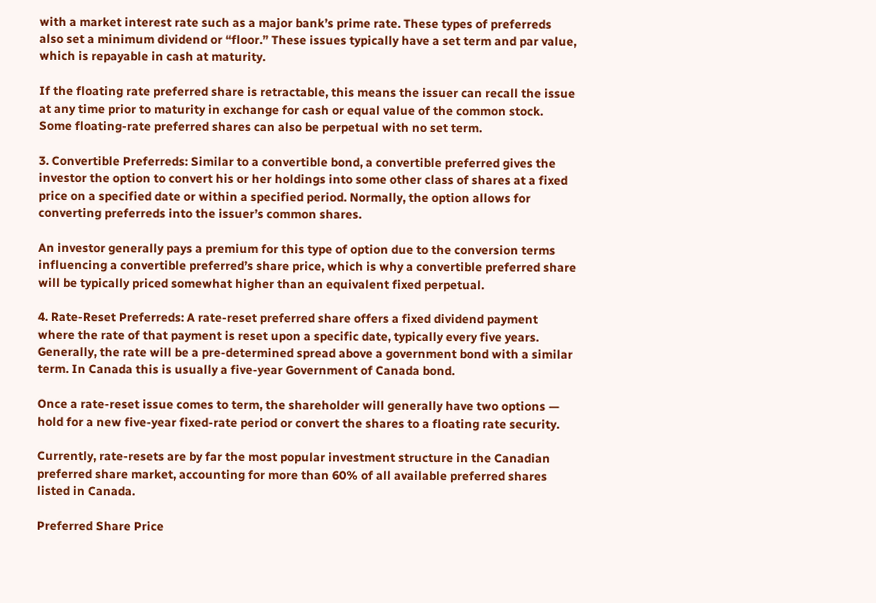with a market interest rate such as a major bank’s prime rate. These types of preferreds also set a minimum dividend or “floor.” These issues typically have a set term and par value, which is repayable in cash at maturity.

If the floating rate preferred share is retractable, this means the issuer can recall the issue at any time prior to maturity in exchange for cash or equal value of the common stock. Some floating-rate preferred shares can also be perpetual with no set term.

3. Convertible Preferreds: Similar to a convertible bond, a convertible preferred gives the investor the option to convert his or her holdings into some other class of shares at a fixed price on a specified date or within a specified period. Normally, the option allows for converting preferreds into the issuer’s common shares.

An investor generally pays a premium for this type of option due to the conversion terms influencing a convertible preferred’s share price, which is why a convertible preferred share will be typically priced somewhat higher than an equivalent fixed perpetual.

4. Rate-Reset Preferreds: A rate-reset preferred share offers a fixed dividend payment where the rate of that payment is reset upon a specific date, typically every five years. Generally, the rate will be a pre-determined spread above a government bond with a similar term. In Canada this is usually a five-year Government of Canada bond.

Once a rate-reset issue comes to term, the shareholder will generally have two options — hold for a new five-year fixed-rate period or convert the shares to a floating rate security.

Currently, rate-resets are by far the most popular investment structure in the Canadian preferred share market, accounting for more than 60% of all available preferred shares listed in Canada.

Preferred Share Price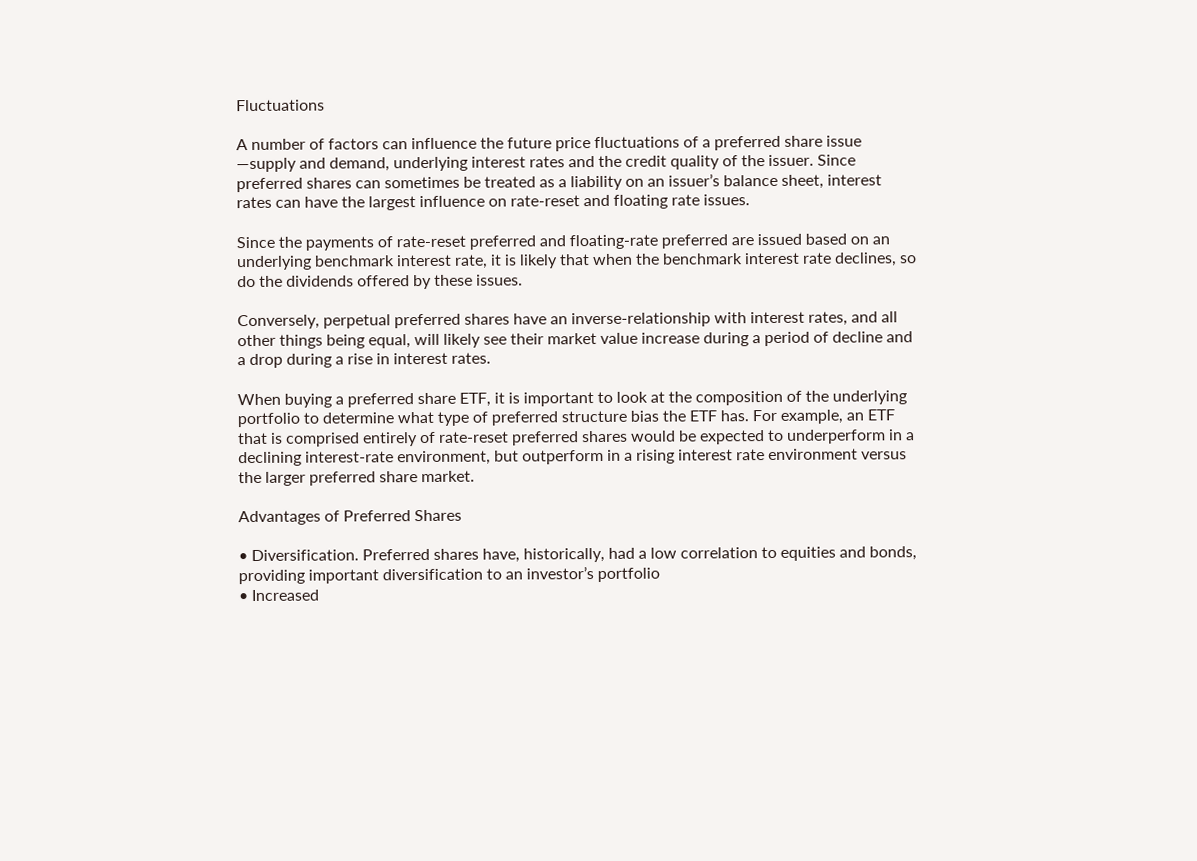Fluctuations

A number of factors can influence the future price fluctuations of a preferred share issue —supply and demand, underlying interest rates and the credit quality of the issuer. Since preferred shares can sometimes be treated as a liability on an issuer’s balance sheet, interest rates can have the largest influence on rate-reset and floating rate issues.

Since the payments of rate-reset preferred and floating-rate preferred are issued based on an underlying benchmark interest rate, it is likely that when the benchmark interest rate declines, so do the dividends offered by these issues.

Conversely, perpetual preferred shares have an inverse-relationship with interest rates, and all other things being equal, will likely see their market value increase during a period of decline and a drop during a rise in interest rates.

When buying a preferred share ETF, it is important to look at the composition of the underlying portfolio to determine what type of preferred structure bias the ETF has. For example, an ETF that is comprised entirely of rate-reset preferred shares would be expected to underperform in a declining interest-rate environment, but outperform in a rising interest rate environment versus the larger preferred share market.

Advantages of Preferred Shares

• Diversification. Preferred shares have, historically, had a low correlation to equities and bonds, providing important diversification to an investor’s portfolio
• Increased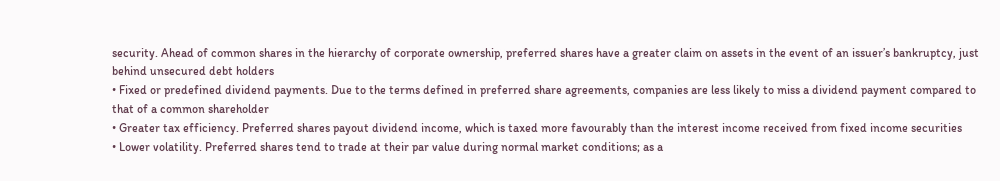security. Ahead of common shares in the hierarchy of corporate ownership, preferred shares have a greater claim on assets in the event of an issuer’s bankruptcy, just behind unsecured debt holders
• Fixed or predefined dividend payments. Due to the terms defined in preferred share agreements, companies are less likely to miss a dividend payment compared to that of a common shareholder
• Greater tax efficiency. Preferred shares payout dividend income, which is taxed more favourably than the interest income received from fixed income securities
• Lower volatility. Preferred shares tend to trade at their par value during normal market conditions; as a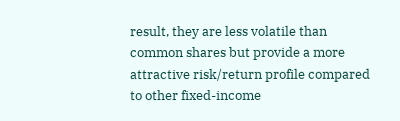result, they are less volatile than common shares but provide a more attractive risk/return profile compared to other fixed-income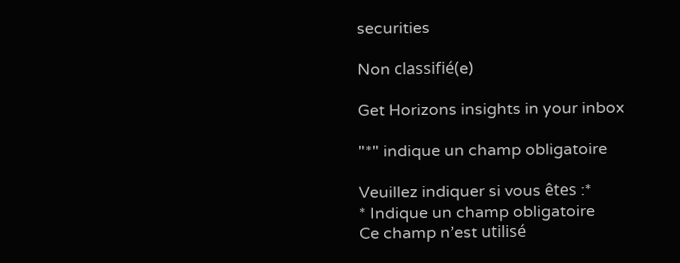securities

Non classifié(e)

Get Horizons insights in your inbox

"*" indique un champ obligatoire

Veuillez indiquer si vous êtes :*
* Indique un champ obligatoire
Ce champ n’est utilisé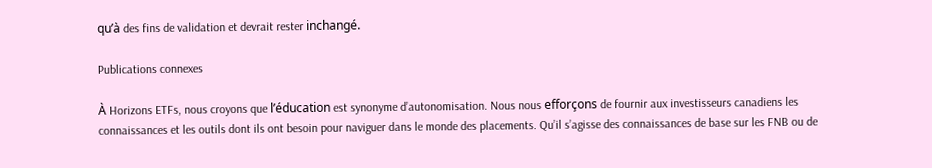qu’à des fins de validation et devrait rester inchangé.

Publications connexes

À Horizons ETFs, nous croyons que l’éducation est synonyme d’autonomisation. Nous nous efforçons de fournir aux investisseurs canadiens les connaissances et les outils dont ils ont besoin pour naviguer dans le monde des placements. Qu’il s’agisse des connaissances de base sur les FNB ou de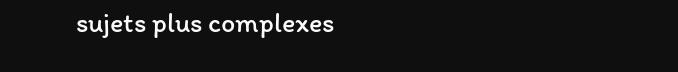sujets plus complexes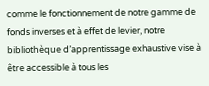comme le fonctionnement de notre gamme de fonds inverses et à effet de levier, notre bibliothèque d’apprentissage exhaustive vise à être accessible à tous les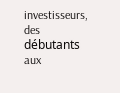investisseurs, des débutants aux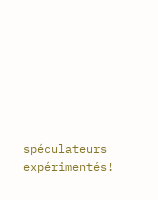spéculateurs expérimentés!